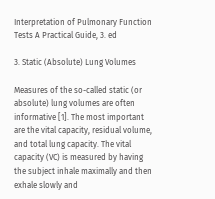Interpretation of Pulmonary Function Tests A Practical Guide, 3. ed

3. Static (Absolute) Lung Volumes

Measures of the so-called static (or absolute) lung volumes are often informative [1]. The most important are the vital capacity, residual volume, and total lung capacity. The vital capacity (VC) is measured by having the subject inhale maximally and then exhale slowly and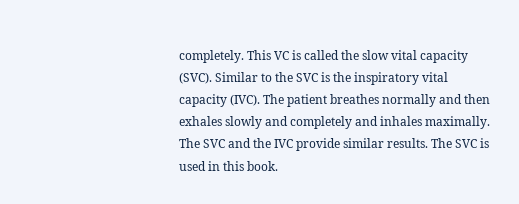completely. This VC is called the slow vital capacity (SVC). Similar to the SVC is the inspiratory vital capacity (IVC). The patient breathes normally and then exhales slowly and completely and inhales maximally. The SVC and the IVC provide similar results. The SVC is used in this book.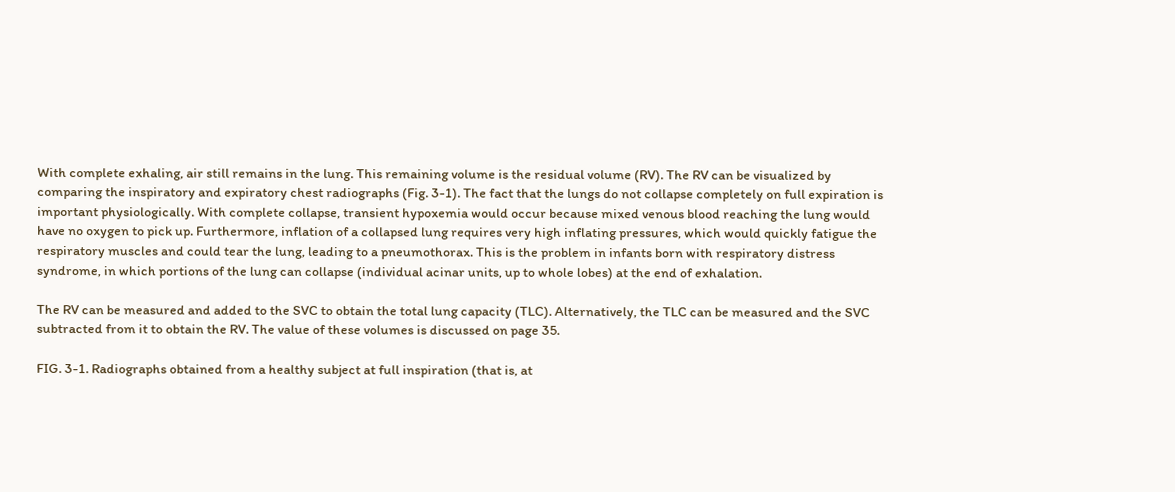With complete exhaling, air still remains in the lung. This remaining volume is the residual volume (RV). The RV can be visualized by comparing the inspiratory and expiratory chest radiographs (Fig. 3-1). The fact that the lungs do not collapse completely on full expiration is important physiologically. With complete collapse, transient hypoxemia would occur because mixed venous blood reaching the lung would have no oxygen to pick up. Furthermore, inflation of a collapsed lung requires very high inflating pressures, which would quickly fatigue the respiratory muscles and could tear the lung, leading to a pneumothorax. This is the problem in infants born with respiratory distress syndrome, in which portions of the lung can collapse (individual acinar units, up to whole lobes) at the end of exhalation.

The RV can be measured and added to the SVC to obtain the total lung capacity (TLC). Alternatively, the TLC can be measured and the SVC subtracted from it to obtain the RV. The value of these volumes is discussed on page 35.

FIG. 3-1. Radiographs obtained from a healthy subject at full inspiration (that is, at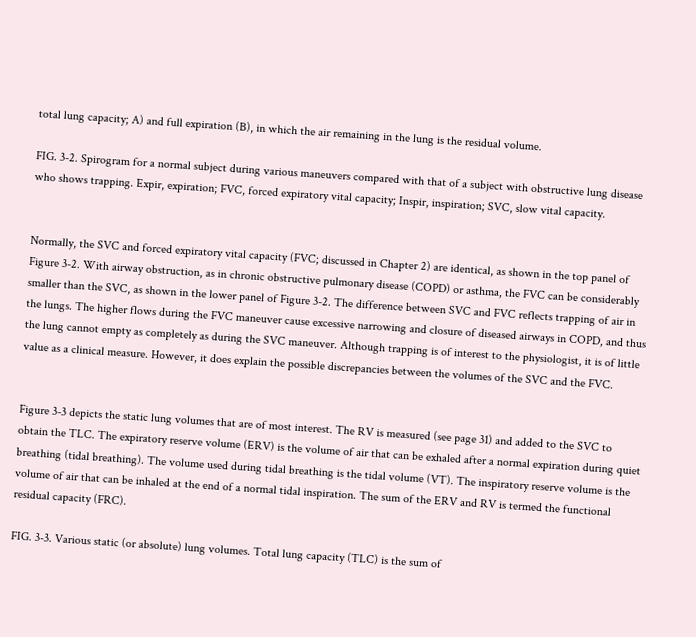total lung capacity; A) and full expiration (B), in which the air remaining in the lung is the residual volume.

FIG. 3-2. Spirogram for a normal subject during various maneuvers compared with that of a subject with obstructive lung disease who shows trapping. Expir, expiration; FVC, forced expiratory vital capacity; Inspir, inspiration; SVC, slow vital capacity.


Normally, the SVC and forced expiratory vital capacity (FVC; discussed in Chapter 2) are identical, as shown in the top panel of Figure 3-2. With airway obstruction, as in chronic obstructive pulmonary disease (COPD) or asthma, the FVC can be considerably smaller than the SVC, as shown in the lower panel of Figure 3-2. The difference between SVC and FVC reflects trapping of air in the lungs. The higher flows during the FVC maneuver cause excessive narrowing and closure of diseased airways in COPD, and thus the lung cannot empty as completely as during the SVC maneuver. Although trapping is of interest to the physiologist, it is of little value as a clinical measure. However, it does explain the possible discrepancies between the volumes of the SVC and the FVC.


Figure 3-3 depicts the static lung volumes that are of most interest. The RV is measured (see page 31) and added to the SVC to obtain the TLC. The expiratory reserve volume (ERV) is the volume of air that can be exhaled after a normal expiration during quiet breathing (tidal breathing). The volume used during tidal breathing is the tidal volume (VT). The inspiratory reserve volume is the volume of air that can be inhaled at the end of a normal tidal inspiration. The sum of the ERV and RV is termed the functional residual capacity (FRC).

FIG. 3-3. Various static (or absolute) lung volumes. Total lung capacity (TLC) is the sum of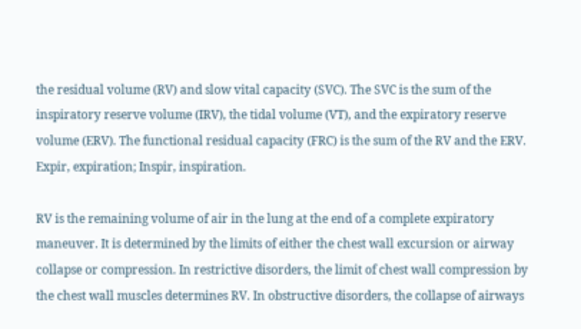the residual volume (RV) and slow vital capacity (SVC). The SVC is the sum of the inspiratory reserve volume (IRV), the tidal volume (VT), and the expiratory reserve volume (ERV). The functional residual capacity (FRC) is the sum of the RV and the ERV. Expir, expiration; Inspir, inspiration.

RV is the remaining volume of air in the lung at the end of a complete expiratory maneuver. It is determined by the limits of either the chest wall excursion or airway collapse or compression. In restrictive disorders, the limit of chest wall compression by the chest wall muscles determines RV. In obstructive disorders, the collapse of airways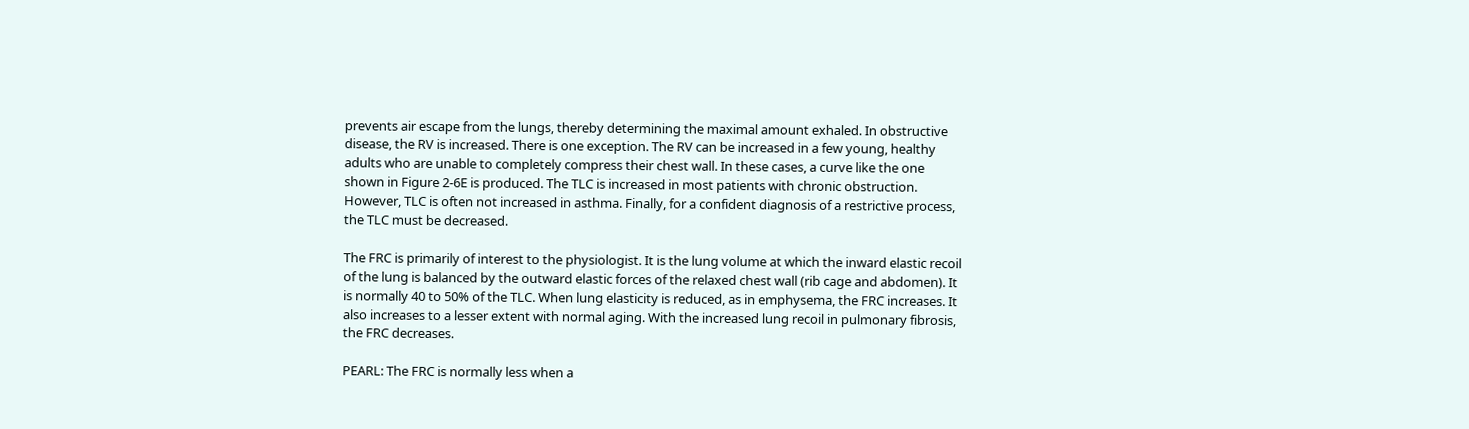prevents air escape from the lungs, thereby determining the maximal amount exhaled. In obstructive disease, the RV is increased. There is one exception. The RV can be increased in a few young, healthy adults who are unable to completely compress their chest wall. In these cases, a curve like the one shown in Figure 2-6E is produced. The TLC is increased in most patients with chronic obstruction. However, TLC is often not increased in asthma. Finally, for a confident diagnosis of a restrictive process, the TLC must be decreased.

The FRC is primarily of interest to the physiologist. It is the lung volume at which the inward elastic recoil of the lung is balanced by the outward elastic forces of the relaxed chest wall (rib cage and abdomen). It is normally 40 to 50% of the TLC. When lung elasticity is reduced, as in emphysema, the FRC increases. It also increases to a lesser extent with normal aging. With the increased lung recoil in pulmonary fibrosis, the FRC decreases.

PEARL: The FRC is normally less when a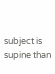subject is supine than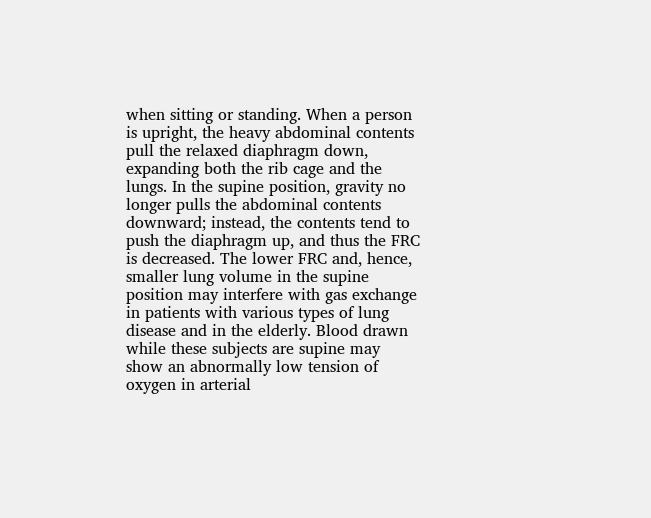when sitting or standing. When a person is upright, the heavy abdominal contents pull the relaxed diaphragm down, expanding both the rib cage and the lungs. In the supine position, gravity no longer pulls the abdominal contents downward; instead, the contents tend to push the diaphragm up, and thus the FRC is decreased. The lower FRC and, hence, smaller lung volume in the supine position may interfere with gas exchange in patients with various types of lung disease and in the elderly. Blood drawn while these subjects are supine may show an abnormally low tension of oxygen in arterial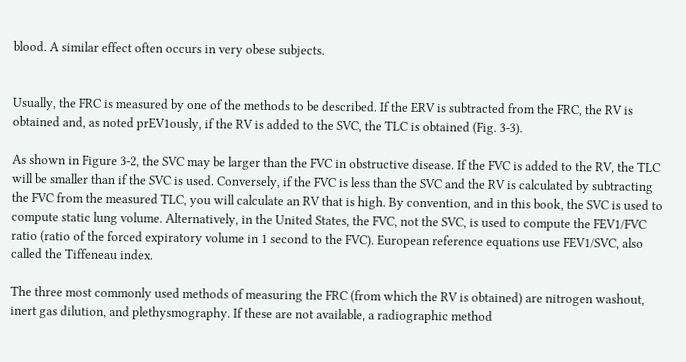blood. A similar effect often occurs in very obese subjects.


Usually, the FRC is measured by one of the methods to be described. If the ERV is subtracted from the FRC, the RV is obtained and, as noted prEV1ously, if the RV is added to the SVC, the TLC is obtained (Fig. 3-3).

As shown in Figure 3-2, the SVC may be larger than the FVC in obstructive disease. If the FVC is added to the RV, the TLC will be smaller than if the SVC is used. Conversely, if the FVC is less than the SVC and the RV is calculated by subtracting the FVC from the measured TLC, you will calculate an RV that is high. By convention, and in this book, the SVC is used to compute static lung volume. Alternatively, in the United States, the FVC, not the SVC, is used to compute the FEV1/FVC ratio (ratio of the forced expiratory volume in 1 second to the FVC). European reference equations use FEV1/SVC, also called the Tiffeneau index.

The three most commonly used methods of measuring the FRC (from which the RV is obtained) are nitrogen washout, inert gas dilution, and plethysmography. If these are not available, a radiographic method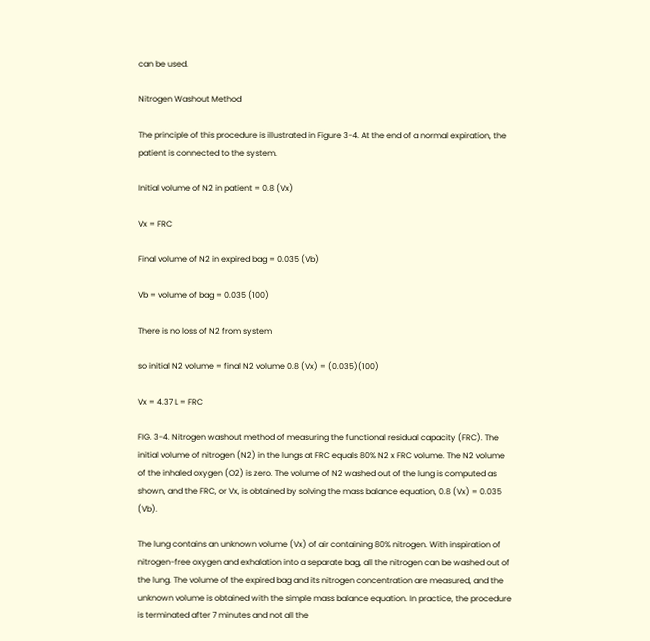can be used.

Nitrogen Washout Method

The principle of this procedure is illustrated in Figure 3-4. At the end of a normal expiration, the patient is connected to the system.

Initial volume of N2 in patient = 0.8 (Vx)

Vx = FRC

Final volume of N2 in expired bag = 0.035 (Vb)

Vb = volume of bag = 0.035 (100)

There is no loss of N2 from system

so initial N2 volume = final N2 volume 0.8 (Vx) = (0.035)(100)

Vx = 4.37 L = FRC

FIG. 3-4. Nitrogen washout method of measuring the functional residual capacity (FRC). The initial volume of nitrogen (N2) in the lungs at FRC equals 80% N2 x FRC volume. The N2 volume of the inhaled oxygen (O2) is zero. The volume of N2 washed out of the lung is computed as shown, and the FRC, or Vx, is obtained by solving the mass balance equation, 0.8 (Vx) = 0.035 (Vb).

The lung contains an unknown volume (Vx) of air containing 80% nitrogen. With inspiration of nitrogen-free oxygen and exhalation into a separate bag, all the nitrogen can be washed out of the lung. The volume of the expired bag and its nitrogen concentration are measured, and the unknown volume is obtained with the simple mass balance equation. In practice, the procedure is terminated after 7 minutes and not all the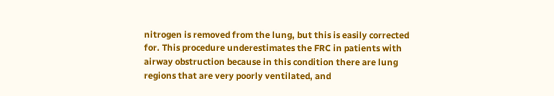nitrogen is removed from the lung, but this is easily corrected for. This procedure underestimates the FRC in patients with airway obstruction because in this condition there are lung regions that are very poorly ventilated, and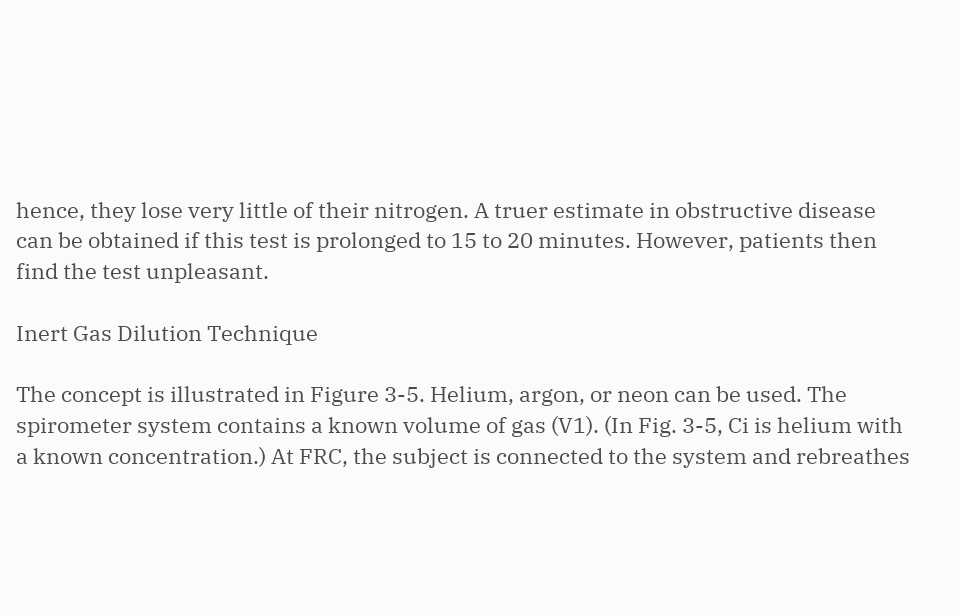hence, they lose very little of their nitrogen. A truer estimate in obstructive disease can be obtained if this test is prolonged to 15 to 20 minutes. However, patients then find the test unpleasant.

Inert Gas Dilution Technique

The concept is illustrated in Figure 3-5. Helium, argon, or neon can be used. The spirometer system contains a known volume of gas (V1). (In Fig. 3-5, Ci is helium with a known concentration.) At FRC, the subject is connected to the system and rebreathes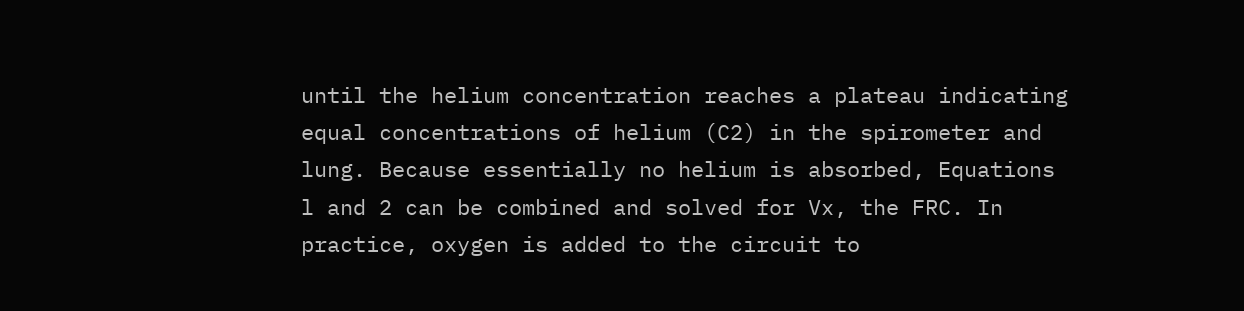until the helium concentration reaches a plateau indicating equal concentrations of helium (C2) in the spirometer and lung. Because essentially no helium is absorbed, Equations l and 2 can be combined and solved for Vx, the FRC. In practice, oxygen is added to the circuit to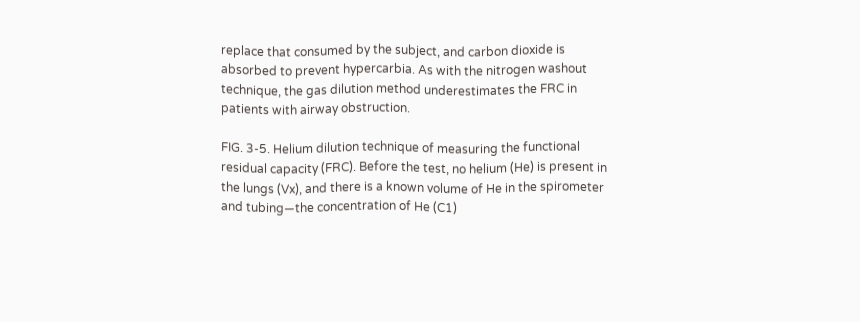replace that consumed by the subject, and carbon dioxide is absorbed to prevent hypercarbia. As with the nitrogen washout technique, the gas dilution method underestimates the FRC in patients with airway obstruction.

FIG. 3-5. Helium dilution technique of measuring the functional residual capacity (FRC). Before the test, no helium (He) is present in the lungs (Vx), and there is a known volume of He in the spirometer and tubing—the concentration of He (C1)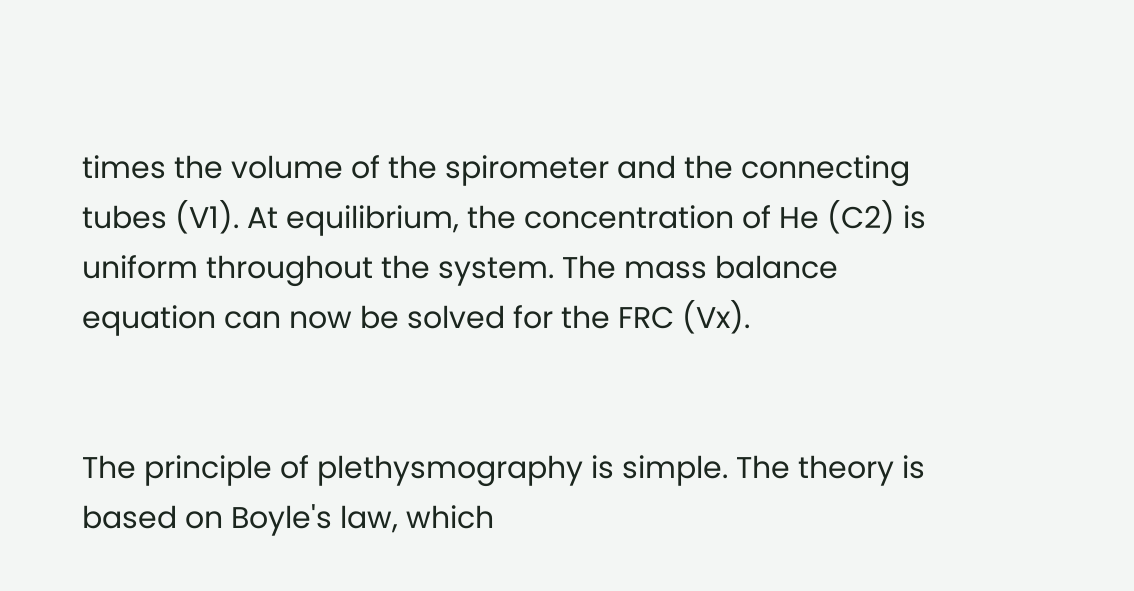times the volume of the spirometer and the connecting tubes (V1). At equilibrium, the concentration of He (C2) is uniform throughout the system. The mass balance equation can now be solved for the FRC (Vx).


The principle of plethysmography is simple. The theory is based on Boyle's law, which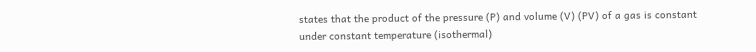states that the product of the pressure (P) and volume (V) (PV) of a gas is constant under constant temperature (isothermal)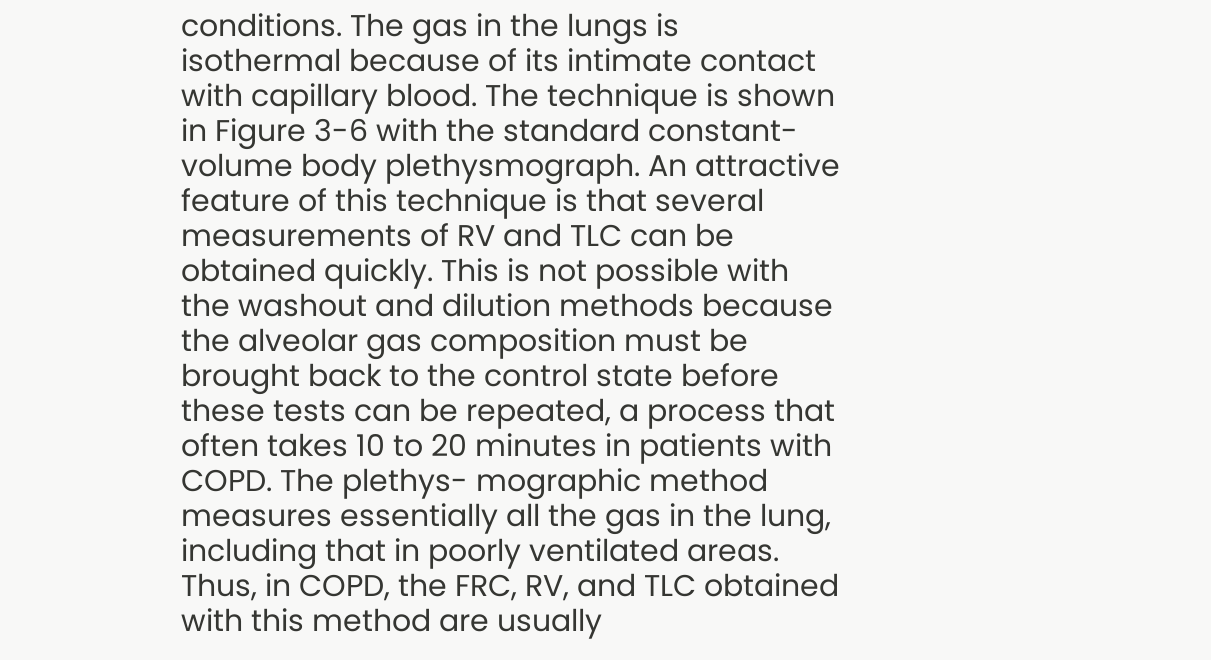conditions. The gas in the lungs is isothermal because of its intimate contact with capillary blood. The technique is shown in Figure 3-6 with the standard constant-volume body plethysmograph. An attractive feature of this technique is that several measurements of RV and TLC can be obtained quickly. This is not possible with the washout and dilution methods because the alveolar gas composition must be brought back to the control state before these tests can be repeated, a process that often takes 10 to 20 minutes in patients with COPD. The plethys- mographic method measures essentially all the gas in the lung, including that in poorly ventilated areas. Thus, in COPD, the FRC, RV, and TLC obtained with this method are usually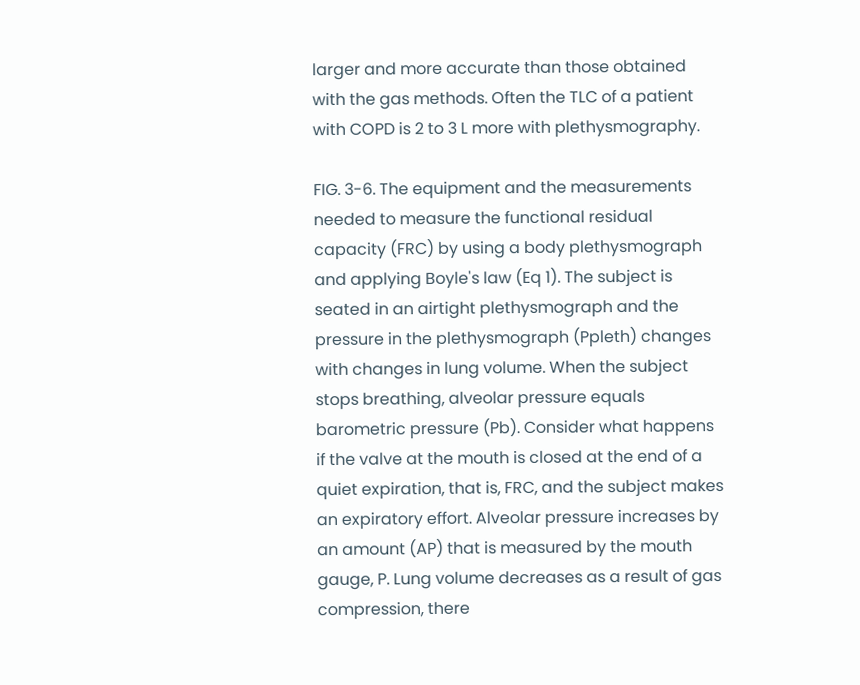larger and more accurate than those obtained with the gas methods. Often the TLC of a patient with COPD is 2 to 3 L more with plethysmography.

FIG. 3-6. The equipment and the measurements needed to measure the functional residual capacity (FRC) by using a body plethysmograph and applying Boyle's law (Eq 1). The subject is seated in an airtight plethysmograph and the pressure in the plethysmograph (Ppleth) changes with changes in lung volume. When the subject stops breathing, alveolar pressure equals barometric pressure (Pb). Consider what happens if the valve at the mouth is closed at the end of a quiet expiration, that is, FRC, and the subject makes an expiratory effort. Alveolar pressure increases by an amount (AP) that is measured by the mouth gauge, P. Lung volume decreases as a result of gas compression, there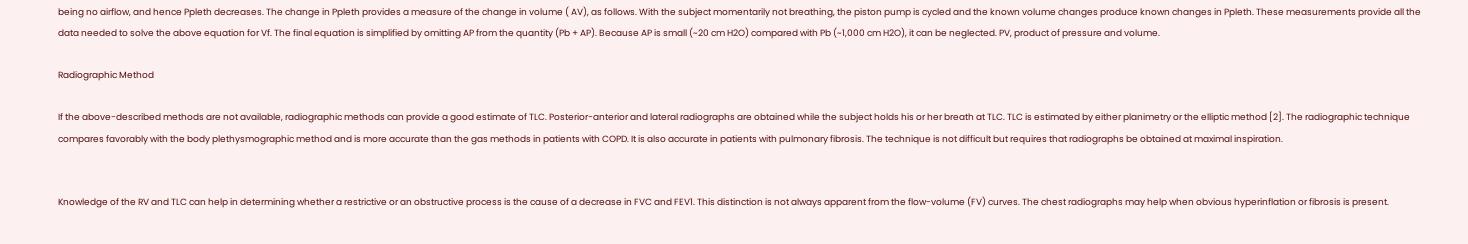being no airflow, and hence Ppleth decreases. The change in Ppleth provides a measure of the change in volume ( AV), as follows. With the subject momentarily not breathing, the piston pump is cycled and the known volume changes produce known changes in Ppleth. These measurements provide all the data needed to solve the above equation for Vf. The final equation is simplified by omitting AP from the quantity (Pb + AP). Because AP is small (~20 cm H2O) compared with Pb (~1,000 cm H2O), it can be neglected. PV, product of pressure and volume.

Radiographic Method

If the above-described methods are not available, radiographic methods can provide a good estimate of TLC. Posterior-anterior and lateral radiographs are obtained while the subject holds his or her breath at TLC. TLC is estimated by either planimetry or the elliptic method [2]. The radiographic technique compares favorably with the body plethysmographic method and is more accurate than the gas methods in patients with COPD. It is also accurate in patients with pulmonary fibrosis. The technique is not difficult but requires that radiographs be obtained at maximal inspiration.


Knowledge of the RV and TLC can help in determining whether a restrictive or an obstructive process is the cause of a decrease in FVC and FEV1. This distinction is not always apparent from the flow-volume (FV) curves. The chest radiographs may help when obvious hyperinflation or fibrosis is present.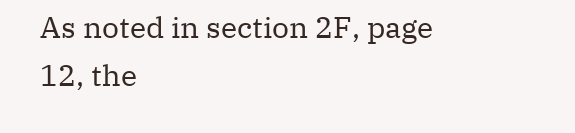As noted in section 2F, page 12, the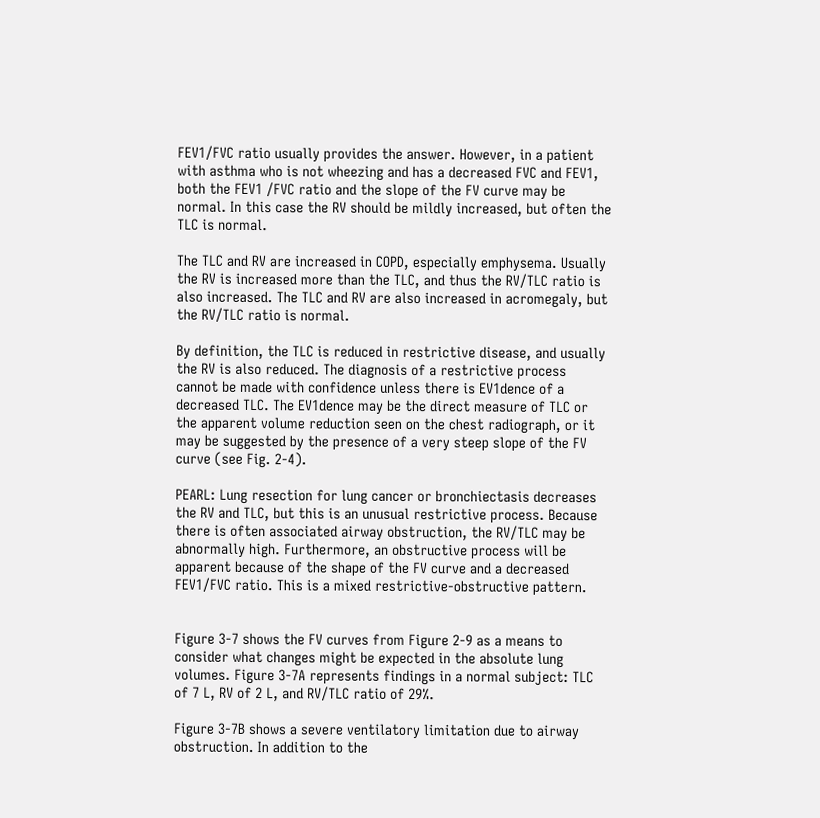FEV1/FVC ratio usually provides the answer. However, in a patient with asthma who is not wheezing and has a decreased FVC and FEV1, both the FEV1 /FVC ratio and the slope of the FV curve may be normal. In this case the RV should be mildly increased, but often the TLC is normal.

The TLC and RV are increased in COPD, especially emphysema. Usually the RV is increased more than the TLC, and thus the RV/TLC ratio is also increased. The TLC and RV are also increased in acromegaly, but the RV/TLC ratio is normal.

By definition, the TLC is reduced in restrictive disease, and usually the RV is also reduced. The diagnosis of a restrictive process cannot be made with confidence unless there is EV1dence of a decreased TLC. The EV1dence may be the direct measure of TLC or the apparent volume reduction seen on the chest radiograph, or it may be suggested by the presence of a very steep slope of the FV curve (see Fig. 2-4).

PEARL: Lung resection for lung cancer or bronchiectasis decreases the RV and TLC, but this is an unusual restrictive process. Because there is often associated airway obstruction, the RV/TLC may be abnormally high. Furthermore, an obstructive process will be apparent because of the shape of the FV curve and a decreased FEV1/FVC ratio. This is a mixed restrictive-obstructive pattern.


Figure 3-7 shows the FV curves from Figure 2-9 as a means to consider what changes might be expected in the absolute lung volumes. Figure 3-7A represents findings in a normal subject: TLC of 7 L, RV of 2 L, and RV/TLC ratio of 29%.

Figure 3-7B shows a severe ventilatory limitation due to airway obstruction. In addition to the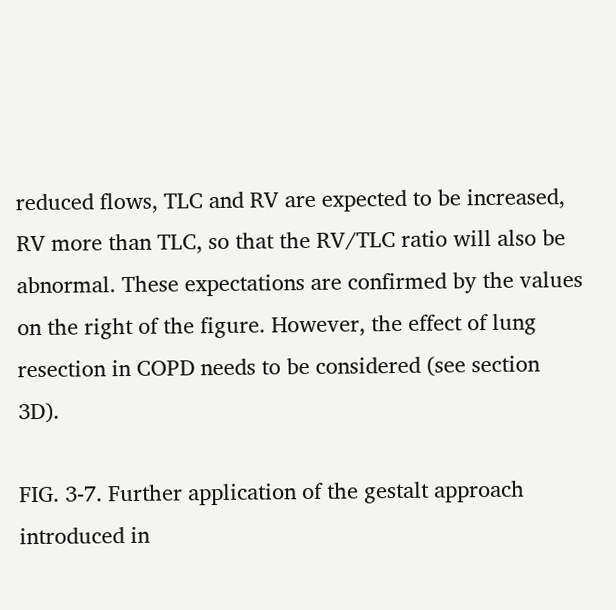reduced flows, TLC and RV are expected to be increased, RV more than TLC, so that the RV/TLC ratio will also be abnormal. These expectations are confirmed by the values on the right of the figure. However, the effect of lung resection in COPD needs to be considered (see section 3D).

FIG. 3-7. Further application of the gestalt approach introduced in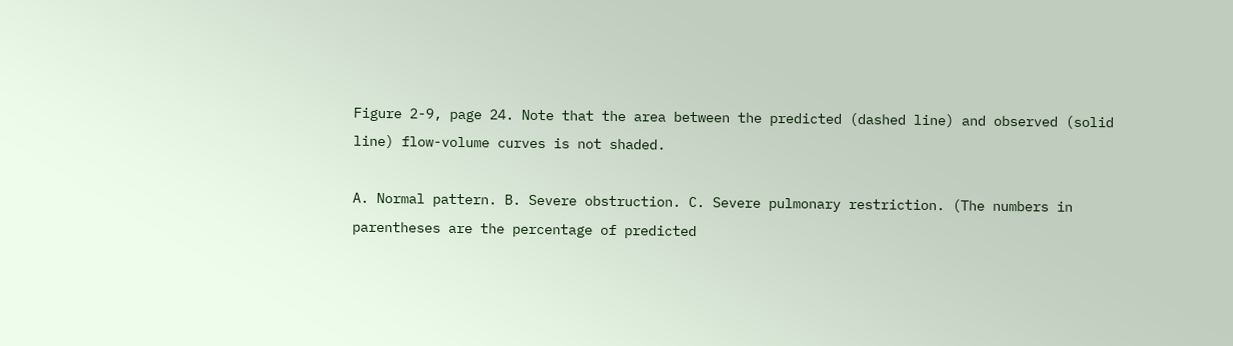Figure 2-9, page 24. Note that the area between the predicted (dashed line) and observed (solid line) flow-volume curves is not shaded.

A. Normal pattern. B. Severe obstruction. C. Severe pulmonary restriction. (The numbers in parentheses are the percentage of predicted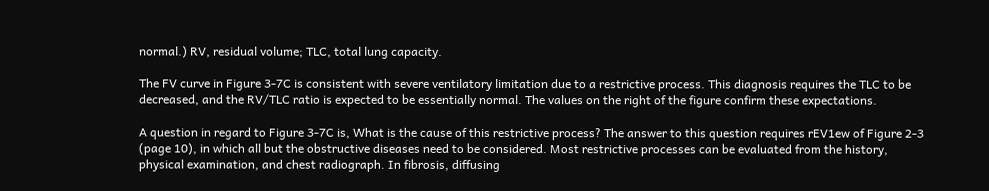normal.) RV, residual volume; TLC, total lung capacity.

The FV curve in Figure 3-7C is consistent with severe ventilatory limitation due to a restrictive process. This diagnosis requires the TLC to be decreased, and the RV/TLC ratio is expected to be essentially normal. The values on the right of the figure confirm these expectations.

A question in regard to Figure 3-7C is, What is the cause of this restrictive process? The answer to this question requires rEV1ew of Figure 2-3 (page 10), in which all but the obstructive diseases need to be considered. Most restrictive processes can be evaluated from the history, physical examination, and chest radiograph. In fibrosis, diffusing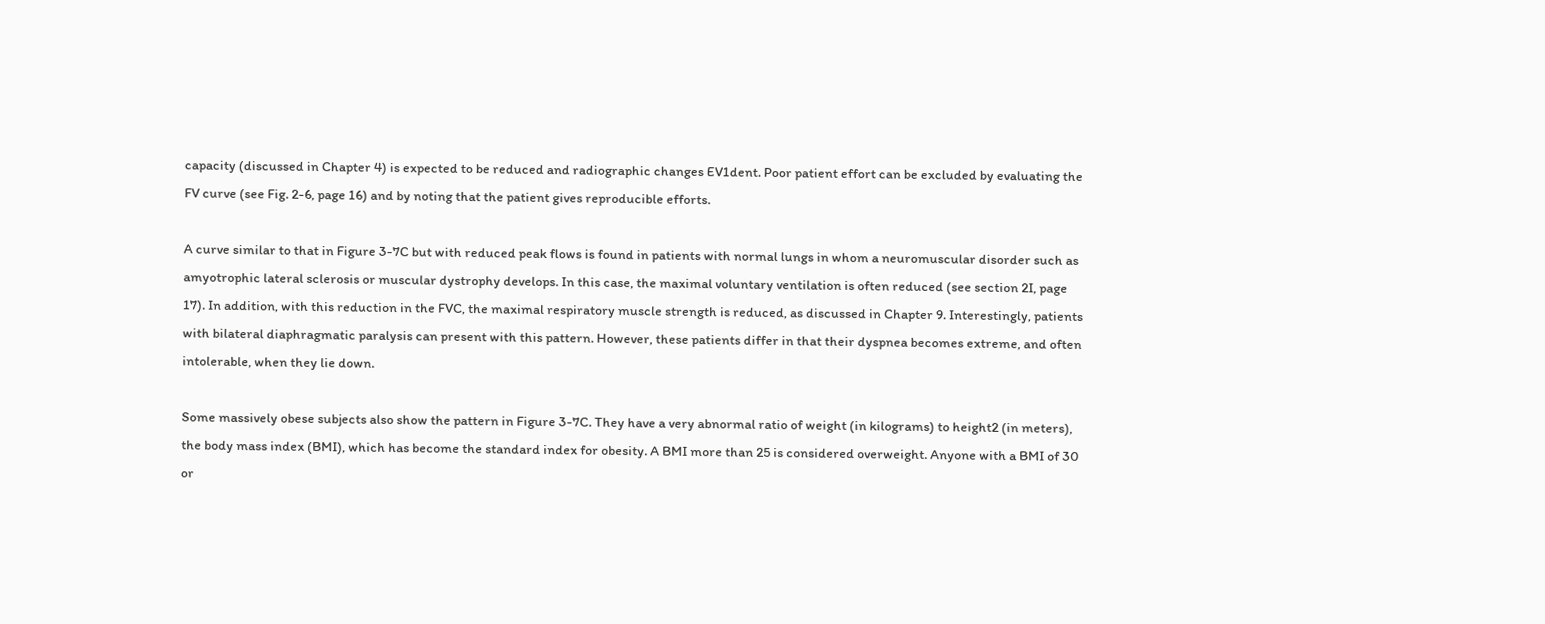capacity (discussed in Chapter 4) is expected to be reduced and radiographic changes EV1dent. Poor patient effort can be excluded by evaluating the FV curve (see Fig. 2-6, page 16) and by noting that the patient gives reproducible efforts.

A curve similar to that in Figure 3-7C but with reduced peak flows is found in patients with normal lungs in whom a neuromuscular disorder such as amyotrophic lateral sclerosis or muscular dystrophy develops. In this case, the maximal voluntary ventilation is often reduced (see section 2I, page 17). In addition, with this reduction in the FVC, the maximal respiratory muscle strength is reduced, as discussed in Chapter 9. Interestingly, patients with bilateral diaphragmatic paralysis can present with this pattern. However, these patients differ in that their dyspnea becomes extreme, and often intolerable, when they lie down.

Some massively obese subjects also show the pattern in Figure 3-7C. They have a very abnormal ratio of weight (in kilograms) to height2 (in meters), the body mass index (BMI), which has become the standard index for obesity. A BMI more than 25 is considered overweight. Anyone with a BMI of 30 or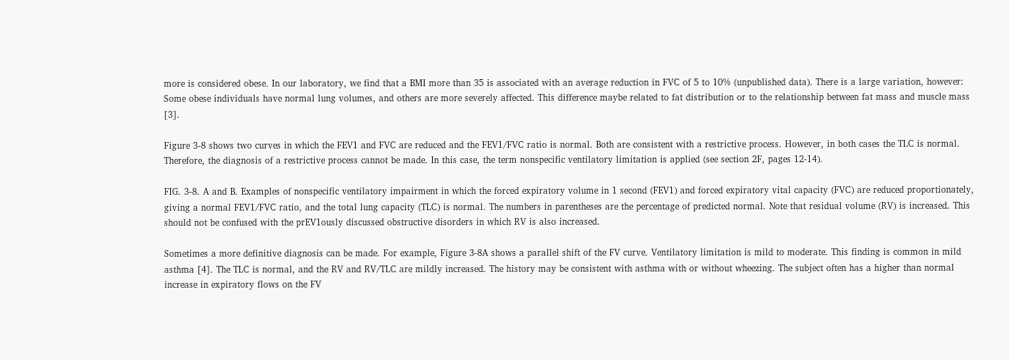more is considered obese. In our laboratory, we find that a BMI more than 35 is associated with an average reduction in FVC of 5 to 10% (unpublished data). There is a large variation, however: Some obese individuals have normal lung volumes, and others are more severely affected. This difference maybe related to fat distribution or to the relationship between fat mass and muscle mass [3].

Figure 3-8 shows two curves in which the FEV1 and FVC are reduced and the FEV1/FVC ratio is normal. Both are consistent with a restrictive process. However, in both cases the TLC is normal. Therefore, the diagnosis of a restrictive process cannot be made. In this case, the term nonspecific ventilatory limitation is applied (see section 2F, pages 12-14).

FIG. 3-8. A and B. Examples of nonspecific ventilatory impairment in which the forced expiratory volume in 1 second (FEV1) and forced expiratory vital capacity (FVC) are reduced proportionately, giving a normal FEV1/FVC ratio, and the total lung capacity (TLC) is normal. The numbers in parentheses are the percentage of predicted normal. Note that residual volume (RV) is increased. This should not be confused with the prEV1ously discussed obstructive disorders in which RV is also increased.

Sometimes a more definitive diagnosis can be made. For example, Figure 3-8A shows a parallel shift of the FV curve. Ventilatory limitation is mild to moderate. This finding is common in mild asthma [4]. The TLC is normal, and the RV and RV/TLC are mildly increased. The history may be consistent with asthma with or without wheezing. The subject often has a higher than normal increase in expiratory flows on the FV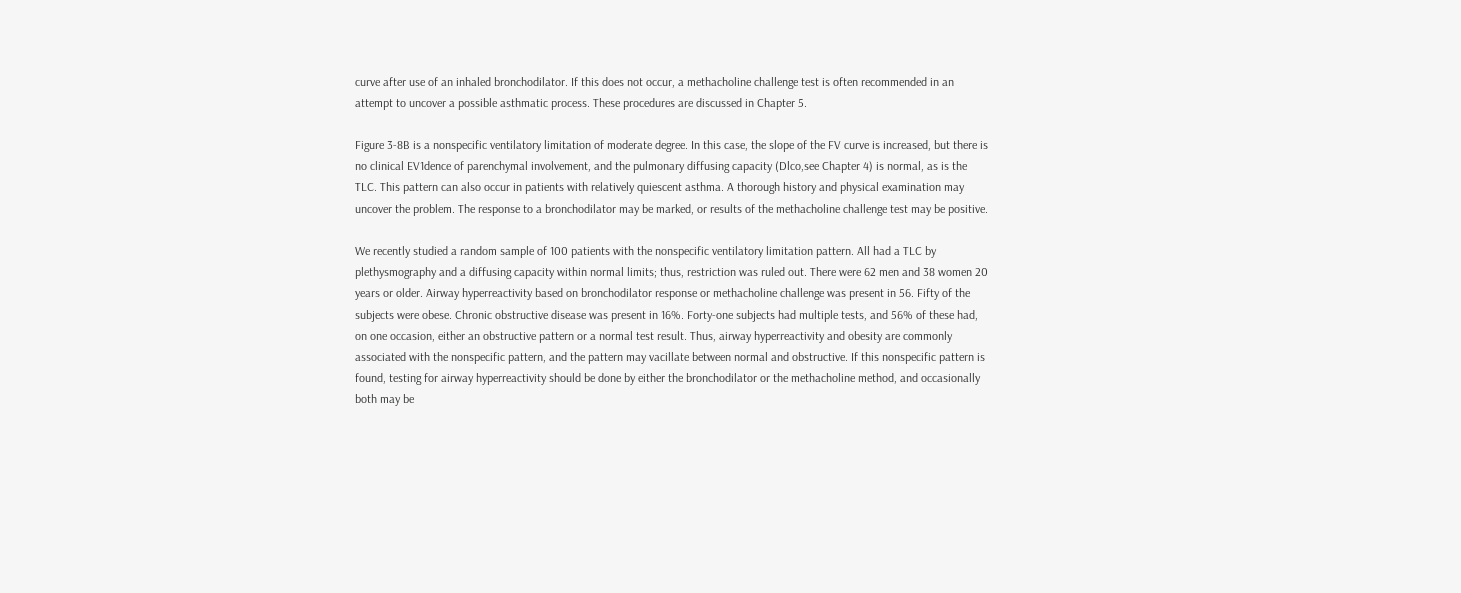curve after use of an inhaled bronchodilator. If this does not occur, a methacholine challenge test is often recommended in an attempt to uncover a possible asthmatic process. These procedures are discussed in Chapter 5.

Figure 3-8B is a nonspecific ventilatory limitation of moderate degree. In this case, the slope of the FV curve is increased, but there is no clinical EV1dence of parenchymal involvement, and the pulmonary diffusing capacity (Dlco,see Chapter 4) is normal, as is the TLC. This pattern can also occur in patients with relatively quiescent asthma. A thorough history and physical examination may uncover the problem. The response to a bronchodilator may be marked, or results of the methacholine challenge test may be positive.

We recently studied a random sample of 100 patients with the nonspecific ventilatory limitation pattern. All had a TLC by plethysmography and a diffusing capacity within normal limits; thus, restriction was ruled out. There were 62 men and 38 women 20 years or older. Airway hyperreactivity based on bronchodilator response or methacholine challenge was present in 56. Fifty of the subjects were obese. Chronic obstructive disease was present in 16%. Forty-one subjects had multiple tests, and 56% of these had, on one occasion, either an obstructive pattern or a normal test result. Thus, airway hyperreactivity and obesity are commonly associated with the nonspecific pattern, and the pattern may vacillate between normal and obstructive. If this nonspecific pattern is found, testing for airway hyperreactivity should be done by either the bronchodilator or the methacholine method, and occasionally both may be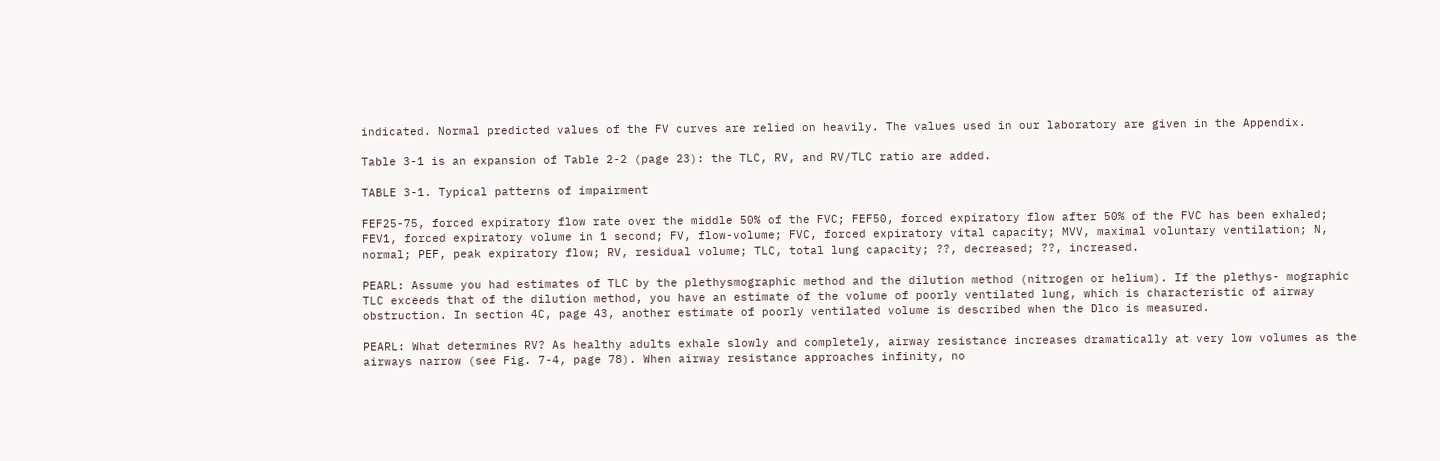indicated. Normal predicted values of the FV curves are relied on heavily. The values used in our laboratory are given in the Appendix.

Table 3-1 is an expansion of Table 2-2 (page 23): the TLC, RV, and RV/TLC ratio are added.

TABLE 3-1. Typical patterns of impairment

FEF25-75, forced expiratory flow rate over the middle 50% of the FVC; FEF50, forced expiratory flow after 50% of the FVC has been exhaled; FEV1, forced expiratory volume in 1 second; FV, flow-volume; FVC, forced expiratory vital capacity; MVV, maximal voluntary ventilation; N, normal; PEF, peak expiratory flow; RV, residual volume; TLC, total lung capacity; ??, decreased; ??, increased.

PEARL: Assume you had estimates of TLC by the plethysmographic method and the dilution method (nitrogen or helium). If the plethys- mographic TLC exceeds that of the dilution method, you have an estimate of the volume of poorly ventilated lung, which is characteristic of airway obstruction. In section 4C, page 43, another estimate of poorly ventilated volume is described when the Dlco is measured.

PEARL: What determines RV? As healthy adults exhale slowly and completely, airway resistance increases dramatically at very low volumes as the airways narrow (see Fig. 7-4, page 78). When airway resistance approaches infinity, no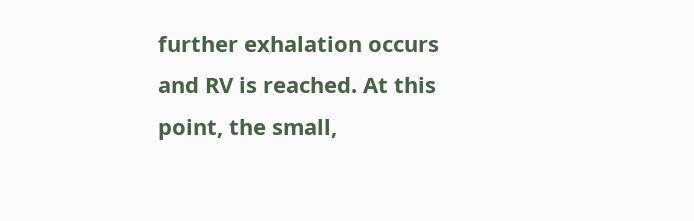further exhalation occurs and RV is reached. At this point, the small,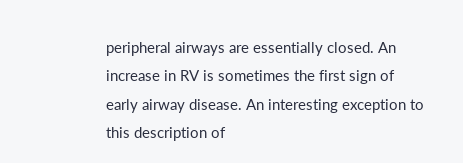peripheral airways are essentially closed. An increase in RV is sometimes the first sign of early airway disease. An interesting exception to this description of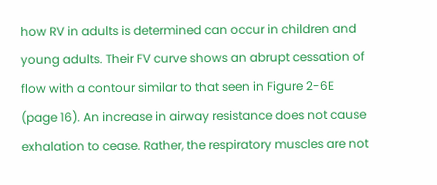how RV in adults is determined can occur in children and young adults. Their FV curve shows an abrupt cessation of flow with a contour similar to that seen in Figure 2-6E (page 16). An increase in airway resistance does not cause exhalation to cease. Rather, the respiratory muscles are not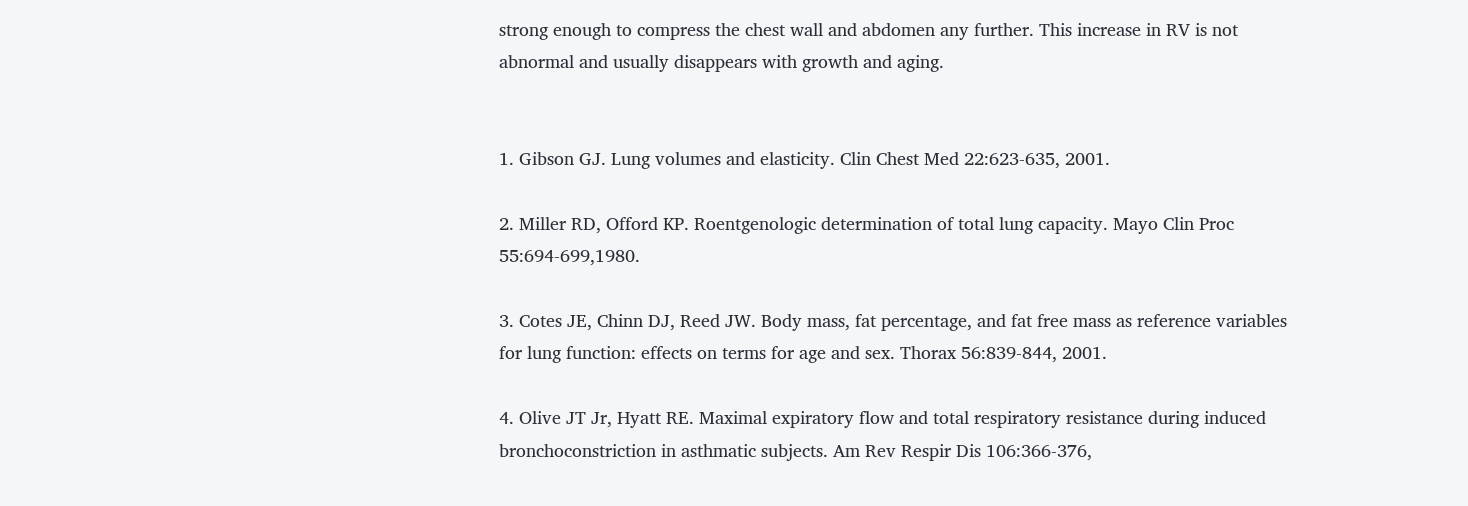strong enough to compress the chest wall and abdomen any further. This increase in RV is not abnormal and usually disappears with growth and aging.


1. Gibson GJ. Lung volumes and elasticity. Clin Chest Med 22:623-635, 2001.

2. Miller RD, Offord KP. Roentgenologic determination of total lung capacity. Mayo Clin Proc 55:694-699,1980.

3. Cotes JE, Chinn DJ, Reed JW. Body mass, fat percentage, and fat free mass as reference variables for lung function: effects on terms for age and sex. Thorax 56:839-844, 2001.

4. Olive JT Jr, Hyatt RE. Maximal expiratory flow and total respiratory resistance during induced bronchoconstriction in asthmatic subjects. Am Rev Respir Dis 106:366-376,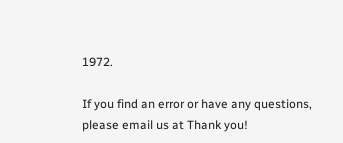1972.

If you find an error or have any questions, please email us at Thank you!